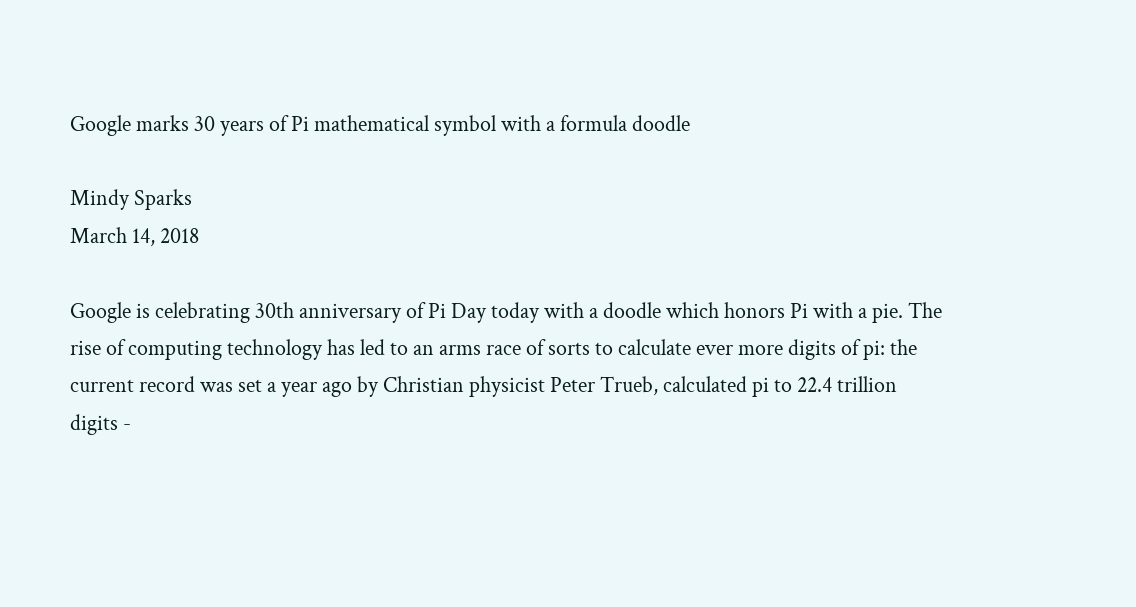Google marks 30 years of Pi mathematical symbol with a formula doodle

Mindy Sparks
March 14, 2018

Google is celebrating 30th anniversary of Pi Day today with a doodle which honors Pi with a pie. The rise of computing technology has led to an arms race of sorts to calculate ever more digits of pi: the current record was set a year ago by Christian physicist Peter Trueb, calculated pi to 22.4 trillion digits -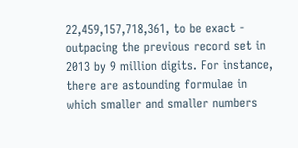22,459,157,718,361, to be exact - outpacing the previous record set in 2013 by 9 million digits. For instance, there are astounding formulae in which smaller and smaller numbers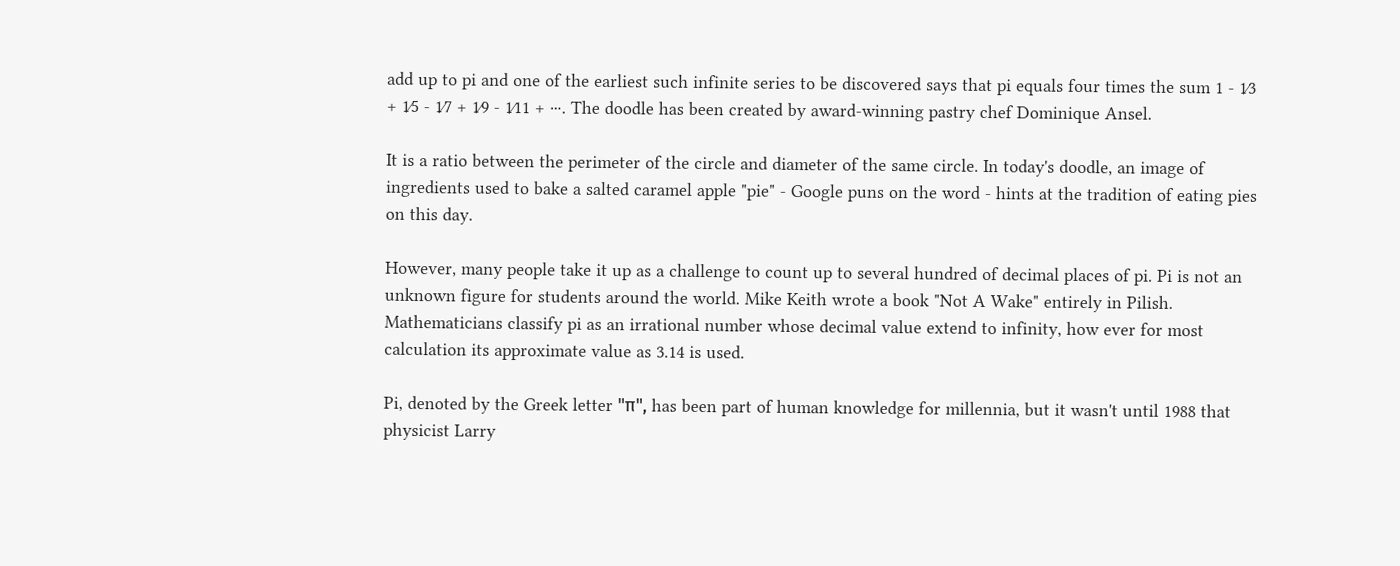add up to pi and one of the earliest such infinite series to be discovered says that pi equals four times the sum 1 - 1⁄3 + 1⁄5 - 1⁄7 + 1⁄9 - 1⁄11 + ⋯. The doodle has been created by award-winning pastry chef Dominique Ansel.

It is a ratio between the perimeter of the circle and diameter of the same circle. In today's doodle, an image of ingredients used to bake a salted caramel apple "pie" - Google puns on the word - hints at the tradition of eating pies on this day.

However, many people take it up as a challenge to count up to several hundred of decimal places of pi. Pi is not an unknown figure for students around the world. Mike Keith wrote a book "Not A Wake" entirely in Pilish. Mathematicians classify pi as an irrational number whose decimal value extend to infinity, how ever for most calculation its approximate value as 3.14 is used.

Pi, denoted by the Greek letter "π", has been part of human knowledge for millennia, but it wasn't until 1988 that physicist Larry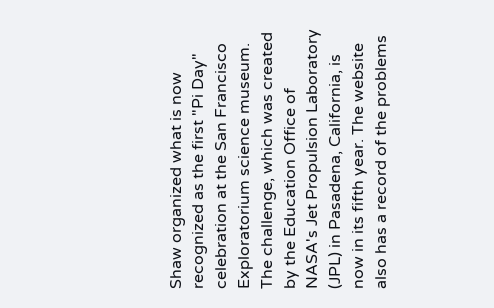Shaw organized what is now recognized as the first "Pi Day" celebration at the San Francisco Exploratorium science museum. The challenge, which was created by the Education Office of NASA's Jet Propulsion Laboratory (JPL) in Pasadena, California, is now in its fifth year. The website also has a record of the problems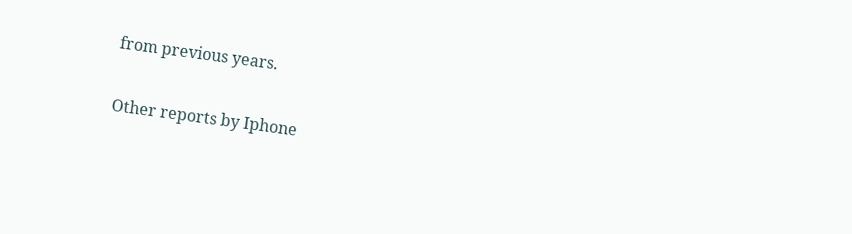from previous years.

Other reports by Iphone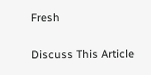Fresh

Discuss This Article